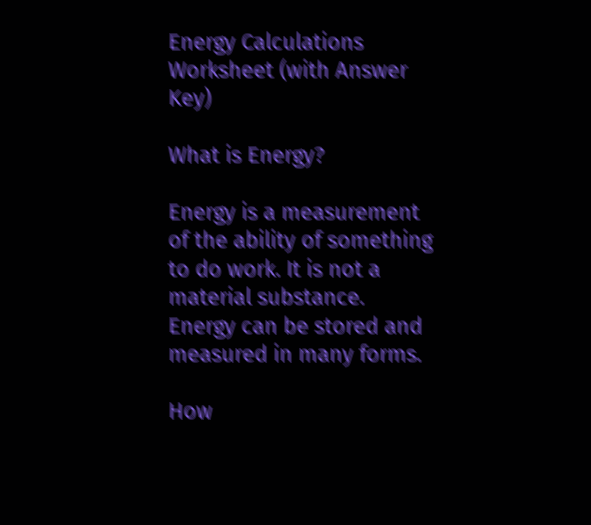Energy Calculations Worksheet (with Answer Key)

What is Energy?

Energy is a measurement of the ability of something to do work. It is not a material substance. Energy can be stored and measured in many forms.

How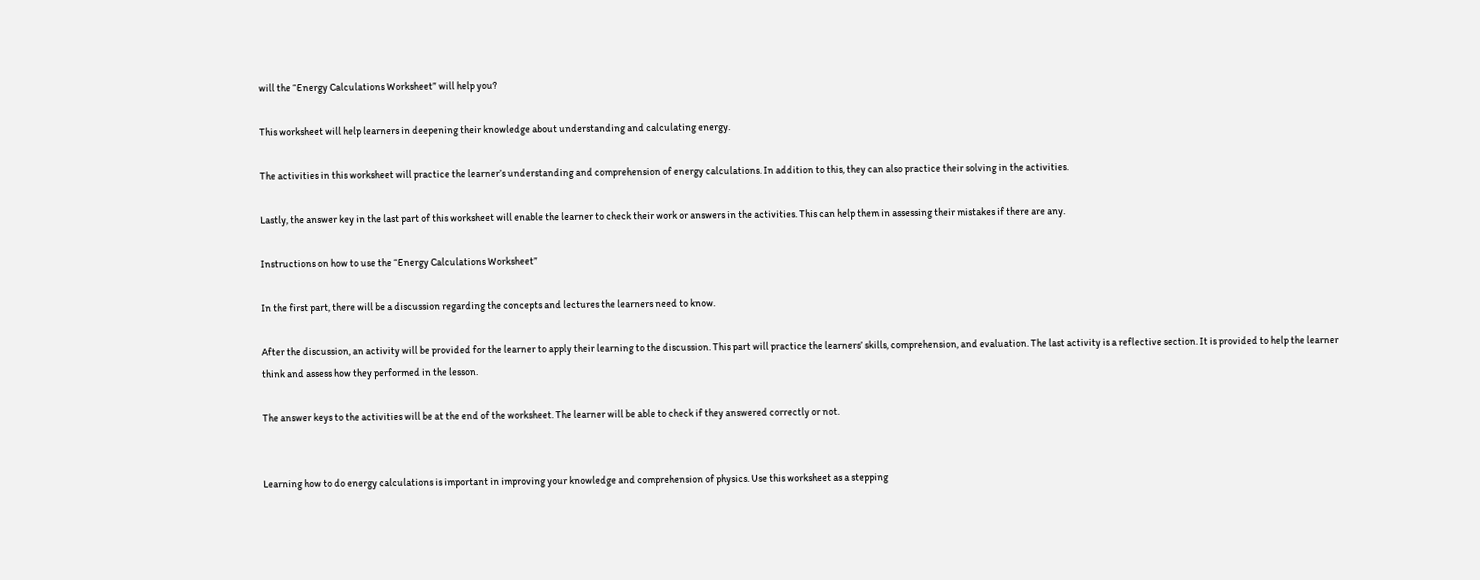will the “Energy Calculations Worksheet” will help you?

This worksheet will help learners in deepening their knowledge about understanding and calculating energy.

The activities in this worksheet will practice the learner’s understanding and comprehension of energy calculations. In addition to this, they can also practice their solving in the activities.

Lastly, the answer key in the last part of this worksheet will enable the learner to check their work or answers in the activities. This can help them in assessing their mistakes if there are any.

Instructions on how to use the “Energy Calculations Worksheet”

In the first part, there will be a discussion regarding the concepts and lectures the learners need to know.

After the discussion, an activity will be provided for the learner to apply their learning to the discussion. This part will practice the learners’ skills, comprehension, and evaluation. The last activity is a reflective section. It is provided to help the learner think and assess how they performed in the lesson.

The answer keys to the activities will be at the end of the worksheet. The learner will be able to check if they answered correctly or not.


Learning how to do energy calculations is important in improving your knowledge and comprehension of physics. Use this worksheet as a stepping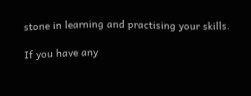stone in learning and practising your skills.

If you have any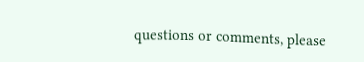questions or comments, please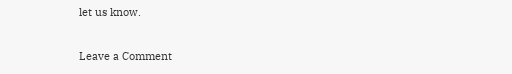let us know.

Leave a Comment